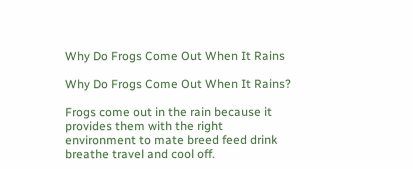Why Do Frogs Come Out When It Rains

Why Do Frogs Come Out When It Rains?

Frogs come out in the rain because it provides them with the right environment to mate breed feed drink breathe travel and cool off.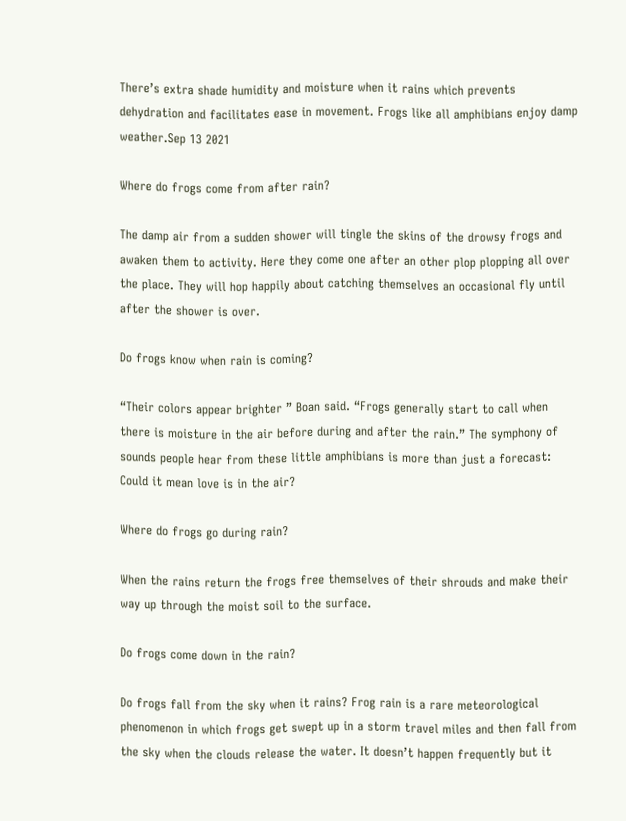There’s extra shade humidity and moisture when it rains which prevents dehydration and facilitates ease in movement. Frogs like all amphibians enjoy damp weather.Sep 13 2021

Where do frogs come from after rain?

The damp air from a sudden shower will tingle the skins of the drowsy frogs and awaken them to activity. Here they come one after an other plop plopping all over the place. They will hop happily about catching themselves an occasional fly until after the shower is over.

Do frogs know when rain is coming?

“Their colors appear brighter ” Boan said. “Frogs generally start to call when there is moisture in the air before during and after the rain.” The symphony of sounds people hear from these little amphibians is more than just a forecast: Could it mean love is in the air?

Where do frogs go during rain?

When the rains return the frogs free themselves of their shrouds and make their way up through the moist soil to the surface.

Do frogs come down in the rain?

Do frogs fall from the sky when it rains? Frog rain is a rare meteorological phenomenon in which frogs get swept up in a storm travel miles and then fall from the sky when the clouds release the water. It doesn’t happen frequently but it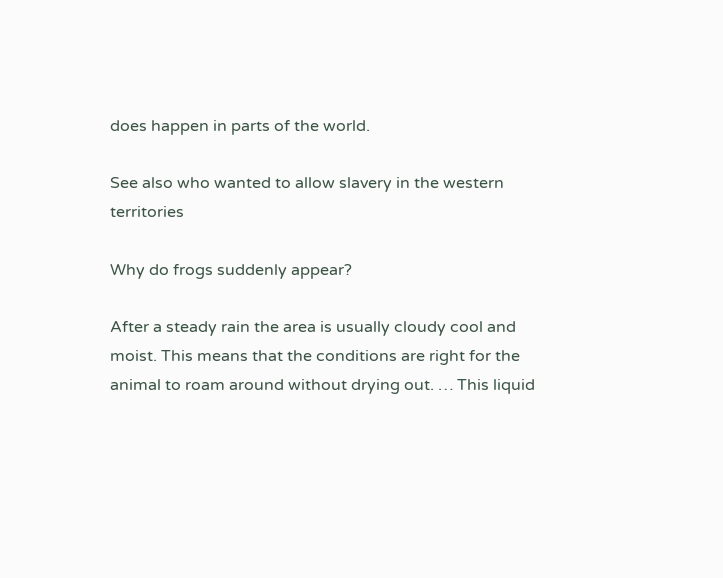does happen in parts of the world.

See also who wanted to allow slavery in the western territories

Why do frogs suddenly appear?

After a steady rain the area is usually cloudy cool and moist. This means that the conditions are right for the animal to roam around without drying out. … This liquid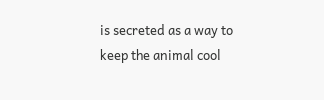is secreted as a way to keep the animal cool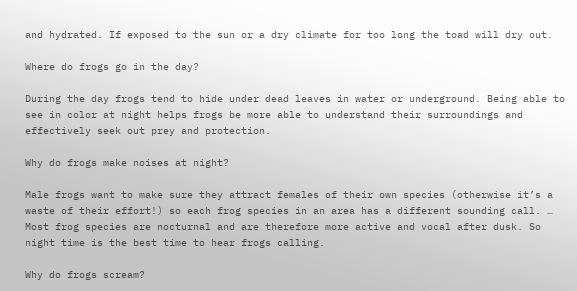and hydrated. If exposed to the sun or a dry climate for too long the toad will dry out.

Where do frogs go in the day?

During the day frogs tend to hide under dead leaves in water or underground. Being able to see in color at night helps frogs be more able to understand their surroundings and effectively seek out prey and protection.

Why do frogs make noises at night?

Male frogs want to make sure they attract females of their own species (otherwise it’s a waste of their effort!) so each frog species in an area has a different sounding call. … Most frog species are nocturnal and are therefore more active and vocal after dusk. So night time is the best time to hear frogs calling.

Why do frogs scream?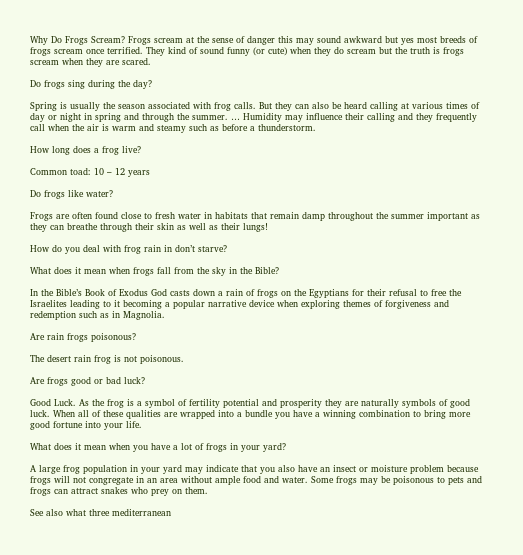Why Do Frogs Scream? Frogs scream at the sense of danger this may sound awkward but yes most breeds of frogs scream once terrified. They kind of sound funny (or cute) when they do scream but the truth is frogs scream when they are scared.

Do frogs sing during the day?

Spring is usually the season associated with frog calls. But they can also be heard calling at various times of day or night in spring and through the summer. … Humidity may influence their calling and they frequently call when the air is warm and steamy such as before a thunderstorm.

How long does a frog live?

Common toad: 10 – 12 years

Do frogs like water?

Frogs are often found close to fresh water in habitats that remain damp throughout the summer important as they can breathe through their skin as well as their lungs!

How do you deal with frog rain in don’t starve?

What does it mean when frogs fall from the sky in the Bible?

In the Bible’s Book of Exodus God casts down a rain of frogs on the Egyptians for their refusal to free the Israelites leading to it becoming a popular narrative device when exploring themes of forgiveness and redemption such as in Magnolia.

Are rain frogs poisonous?

The desert rain frog is not poisonous.

Are frogs good or bad luck?

Good Luck. As the frog is a symbol of fertility potential and prosperity they are naturally symbols of good luck. When all of these qualities are wrapped into a bundle you have a winning combination to bring more good fortune into your life.

What does it mean when you have a lot of frogs in your yard?

A large frog population in your yard may indicate that you also have an insect or moisture problem because frogs will not congregate in an area without ample food and water. Some frogs may be poisonous to pets and frogs can attract snakes who prey on them.

See also what three mediterranean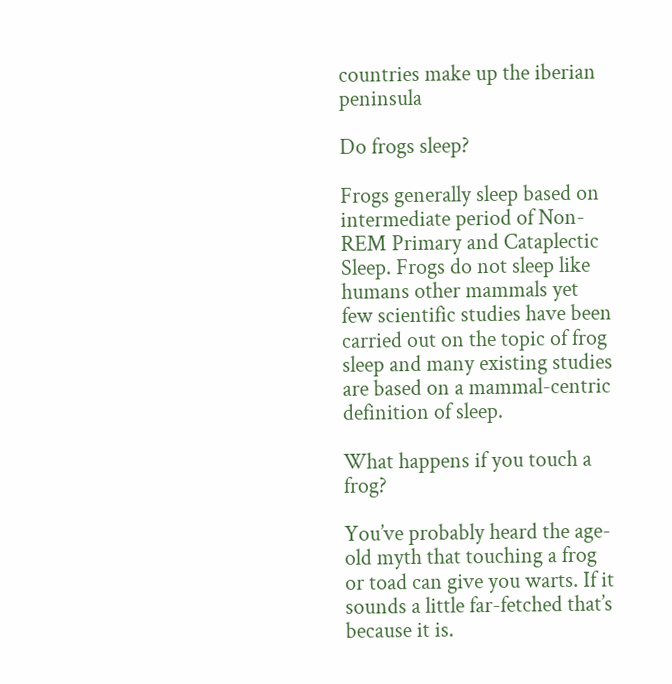countries make up the iberian peninsula

Do frogs sleep?

Frogs generally sleep based on intermediate period of Non-REM Primary and Cataplectic Sleep. Frogs do not sleep like humans other mammals yet few scientific studies have been carried out on the topic of frog sleep and many existing studies are based on a mammal-centric definition of sleep.

What happens if you touch a frog?

You’ve probably heard the age-old myth that touching a frog or toad can give you warts. If it sounds a little far-fetched that’s because it is.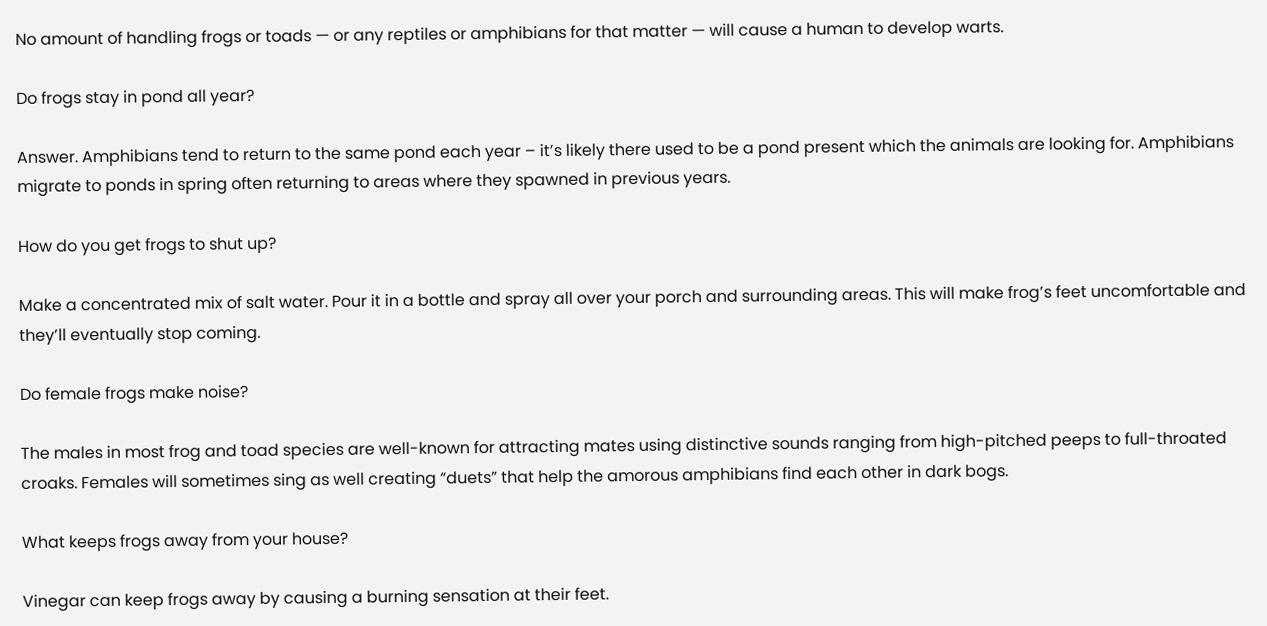No amount of handling frogs or toads — or any reptiles or amphibians for that matter — will cause a human to develop warts.

Do frogs stay in pond all year?

Answer. Amphibians tend to return to the same pond each year – it’s likely there used to be a pond present which the animals are looking for. Amphibians migrate to ponds in spring often returning to areas where they spawned in previous years.

How do you get frogs to shut up?

Make a concentrated mix of salt water. Pour it in a bottle and spray all over your porch and surrounding areas. This will make frog’s feet uncomfortable and they’ll eventually stop coming.

Do female frogs make noise?

The males in most frog and toad species are well-known for attracting mates using distinctive sounds ranging from high-pitched peeps to full-throated croaks. Females will sometimes sing as well creating “duets” that help the amorous amphibians find each other in dark bogs.

What keeps frogs away from your house?

Vinegar can keep frogs away by causing a burning sensation at their feet.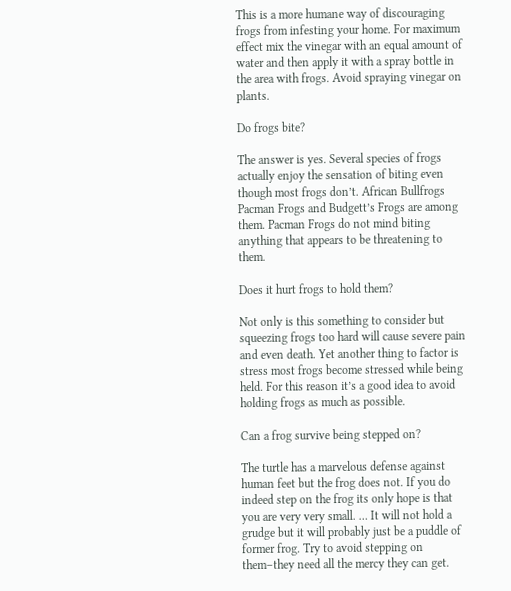This is a more humane way of discouraging frogs from infesting your home. For maximum effect mix the vinegar with an equal amount of water and then apply it with a spray bottle in the area with frogs. Avoid spraying vinegar on plants.

Do frogs bite?

The answer is yes. Several species of frogs actually enjoy the sensation of biting even though most frogs don’t. African Bullfrogs Pacman Frogs and Budgett’s Frogs are among them. Pacman Frogs do not mind biting anything that appears to be threatening to them.

Does it hurt frogs to hold them?

Not only is this something to consider but squeezing frogs too hard will cause severe pain and even death. Yet another thing to factor is stress most frogs become stressed while being held. For this reason it’s a good idea to avoid holding frogs as much as possible.

Can a frog survive being stepped on?

The turtle has a marvelous defense against human feet but the frog does not. If you do indeed step on the frog its only hope is that you are very very small. … It will not hold a grudge but it will probably just be a puddle of former frog. Try to avoid stepping on them–they need all the mercy they can get.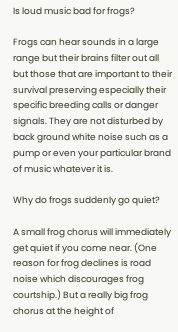Is loud music bad for frogs?

Frogs can hear sounds in a large range but their brains filter out all but those that are important to their survival preserving especially their specific breeding calls or danger signals. They are not disturbed by back ground white noise such as a pump or even your particular brand of music whatever it is.

Why do frogs suddenly go quiet?

A small frog chorus will immediately get quiet if you come near. (One reason for frog declines is road noise which discourages frog courtship.) But a really big frog chorus at the height of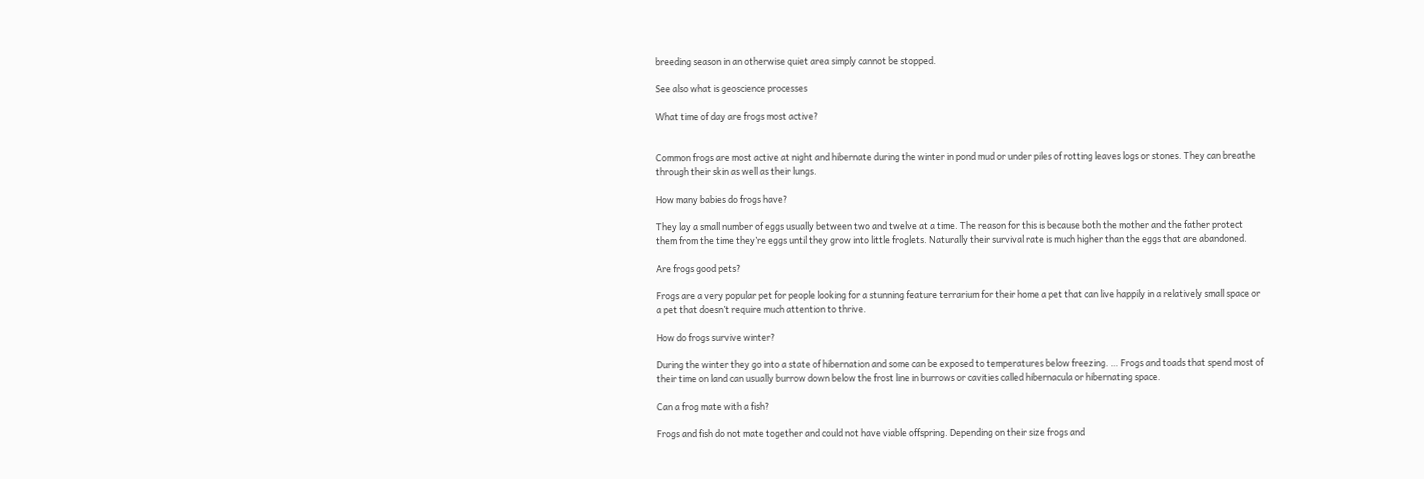breeding season in an otherwise quiet area simply cannot be stopped.

See also what is geoscience processes

What time of day are frogs most active?


Common frogs are most active at night and hibernate during the winter in pond mud or under piles of rotting leaves logs or stones. They can breathe through their skin as well as their lungs.

How many babies do frogs have?

They lay a small number of eggs usually between two and twelve at a time. The reason for this is because both the mother and the father protect them from the time they’re eggs until they grow into little froglets. Naturally their survival rate is much higher than the eggs that are abandoned.

Are frogs good pets?

Frogs are a very popular pet for people looking for a stunning feature terrarium for their home a pet that can live happily in a relatively small space or a pet that doesn’t require much attention to thrive.

How do frogs survive winter?

During the winter they go into a state of hibernation and some can be exposed to temperatures below freezing. … Frogs and toads that spend most of their time on land can usually burrow down below the frost line in burrows or cavities called hibernacula or hibernating space.

Can a frog mate with a fish?

Frogs and fish do not mate together and could not have viable offspring. Depending on their size frogs and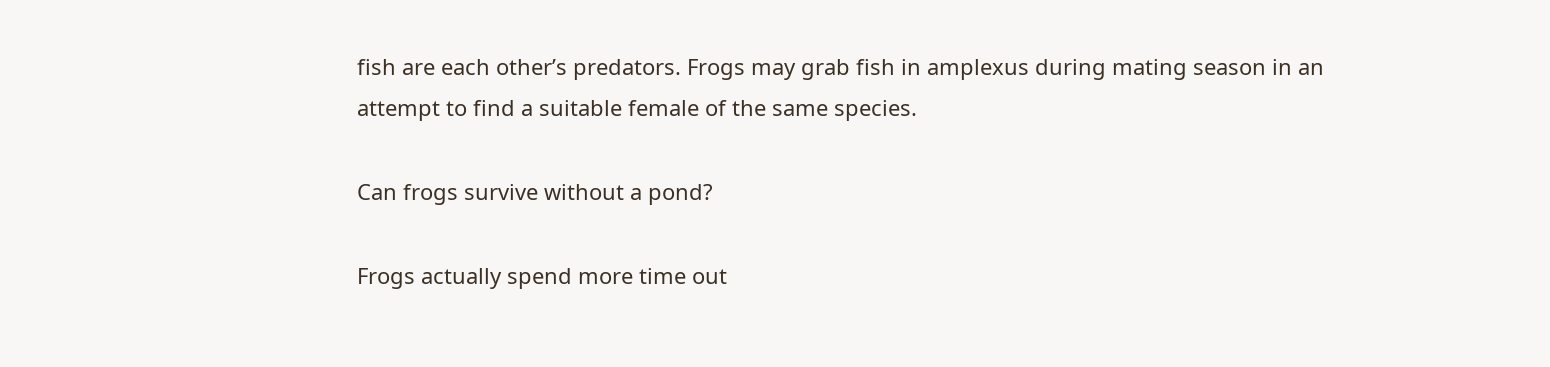fish are each other’s predators. Frogs may grab fish in amplexus during mating season in an attempt to find a suitable female of the same species.

Can frogs survive without a pond?

Frogs actually spend more time out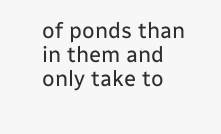of ponds than in them and only take to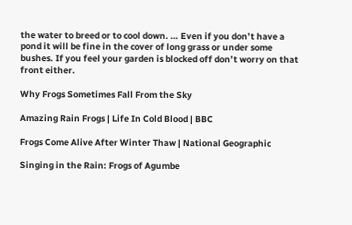the water to breed or to cool down. … Even if you don’t have a pond it will be fine in the cover of long grass or under some bushes. If you feel your garden is blocked off don’t worry on that front either.

Why Frogs Sometimes Fall From the Sky

Amazing Rain Frogs | Life In Cold Blood | BBC

Frogs Come Alive After Winter Thaw | National Geographic

Singing in the Rain: Frogs of Agumbe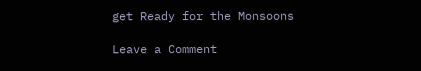get Ready for the Monsoons

Leave a Comment